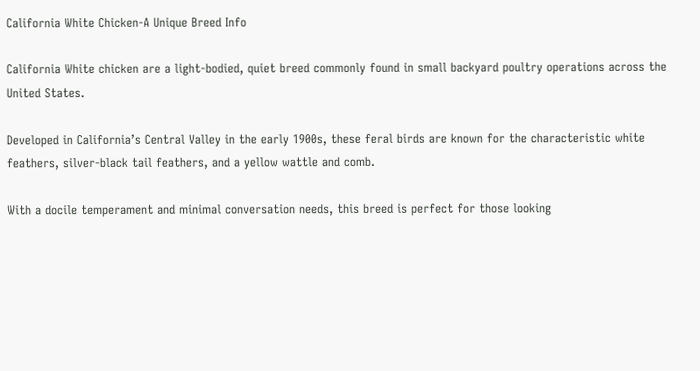California White Chicken-A Unique Breed Info

California White chicken are a light-bodied, quiet breed commonly found in small backyard poultry operations across the United States.

Developed in California’s Central Valley in the early 1900s, these feral birds are known for the characteristic white feathers, silver-black tail feathers, and a yellow wattle and comb.

With a docile temperament and minimal conversation needs, this breed is perfect for those looking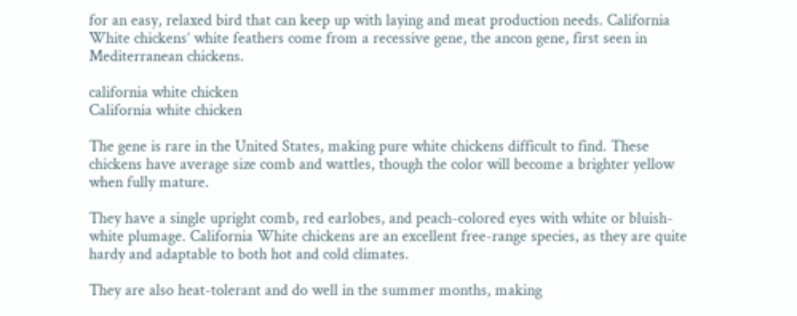for an easy, relaxed bird that can keep up with laying and meat production needs. California White chickens’ white feathers come from a recessive gene, the ancon gene, first seen in Mediterranean chickens.

california white chicken
California white chicken

The gene is rare in the United States, making pure white chickens difficult to find. These chickens have average size comb and wattles, though the color will become a brighter yellow when fully mature.

They have a single upright comb, red earlobes, and peach-colored eyes with white or bluish-white plumage. California White chickens are an excellent free-range species, as they are quite hardy and adaptable to both hot and cold climates.

They are also heat-tolerant and do well in the summer months, making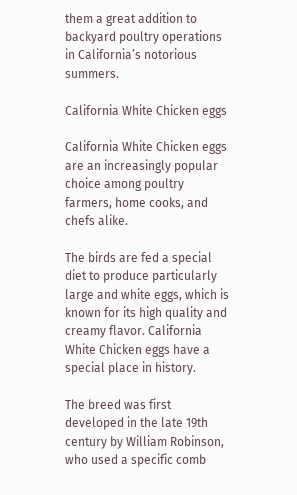them a great addition to backyard poultry operations in California’s notorious summers.

California White Chicken eggs

California White Chicken eggs are an increasingly popular choice among poultry farmers, home cooks, and chefs alike.

The birds are fed a special diet to produce particularly large and white eggs, which is known for its high quality and creamy flavor. California White Chicken eggs have a special place in history.

The breed was first developed in the late 19th century by William Robinson, who used a specific comb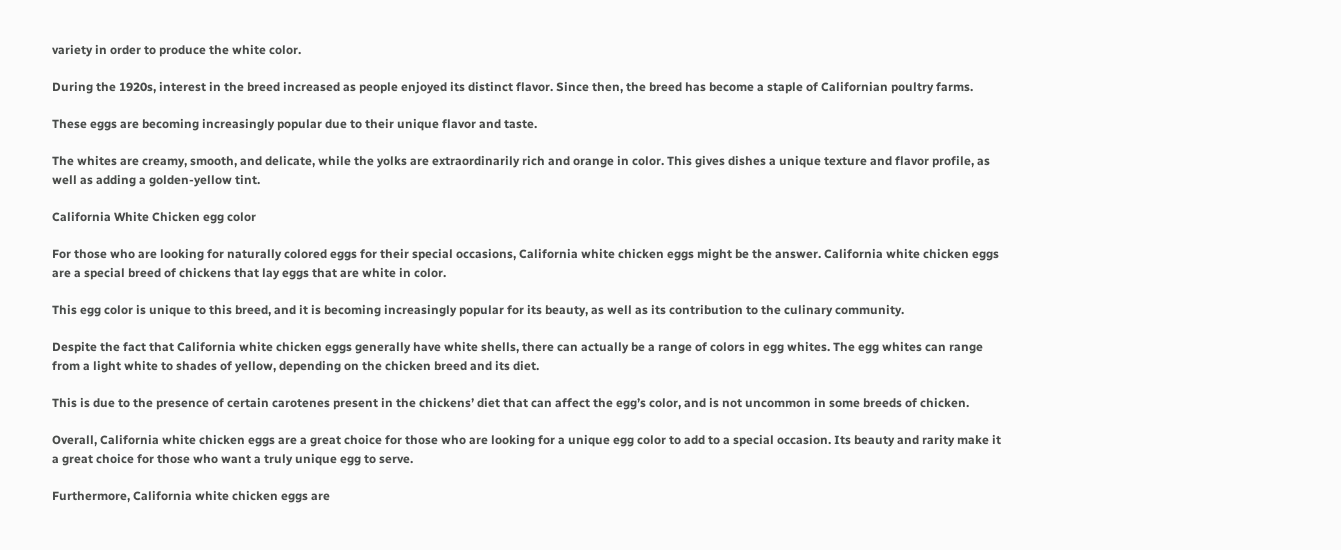variety in order to produce the white color.

During the 1920s, interest in the breed increased as people enjoyed its distinct flavor. Since then, the breed has become a staple of Californian poultry farms.

These eggs are becoming increasingly popular due to their unique flavor and taste.

The whites are creamy, smooth, and delicate, while the yolks are extraordinarily rich and orange in color. This gives dishes a unique texture and flavor profile, as well as adding a golden-yellow tint.

California White Chicken egg color

For those who are looking for naturally colored eggs for their special occasions, California white chicken eggs might be the answer. California white chicken eggs are a special breed of chickens that lay eggs that are white in color.

This egg color is unique to this breed, and it is becoming increasingly popular for its beauty, as well as its contribution to the culinary community.

Despite the fact that California white chicken eggs generally have white shells, there can actually be a range of colors in egg whites. The egg whites can range from a light white to shades of yellow, depending on the chicken breed and its diet.

This is due to the presence of certain carotenes present in the chickens’ diet that can affect the egg’s color, and is not uncommon in some breeds of chicken.

Overall, California white chicken eggs are a great choice for those who are looking for a unique egg color to add to a special occasion. Its beauty and rarity make it a great choice for those who want a truly unique egg to serve.

Furthermore, California white chicken eggs are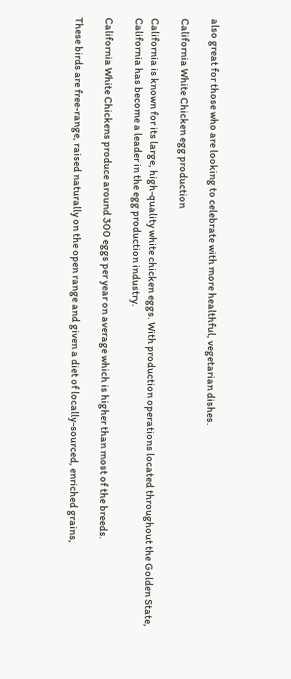also great for those who are looking to celebrate with more healthful, vegetarian dishes.

California White Chicken egg production

California is known for its large, high-quality white chicken eggs. With production operations located throughout the Golden State, California has become a leader in the egg production industry.

California White Chickens produce around 300 eggs per year on average which is higher than most of the breeds.

These birds are free-range, raised naturally on the open range and given a diet of locally-sourced, enriched grains,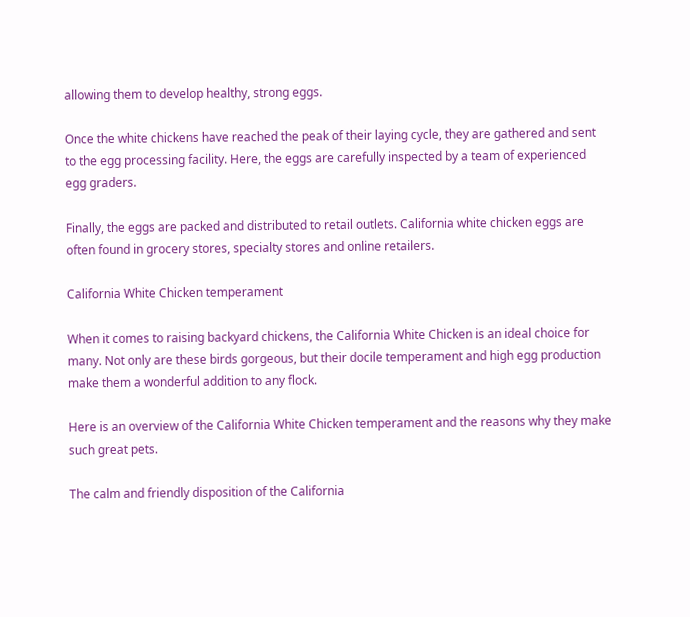allowing them to develop healthy, strong eggs.

Once the white chickens have reached the peak of their laying cycle, they are gathered and sent to the egg processing facility. Here, the eggs are carefully inspected by a team of experienced egg graders.

Finally, the eggs are packed and distributed to retail outlets. California white chicken eggs are often found in grocery stores, specialty stores and online retailers.

California White Chicken temperament

When it comes to raising backyard chickens, the California White Chicken is an ideal choice for many. Not only are these birds gorgeous, but their docile temperament and high egg production make them a wonderful addition to any flock.

Here is an overview of the California White Chicken temperament and the reasons why they make such great pets.

The calm and friendly disposition of the California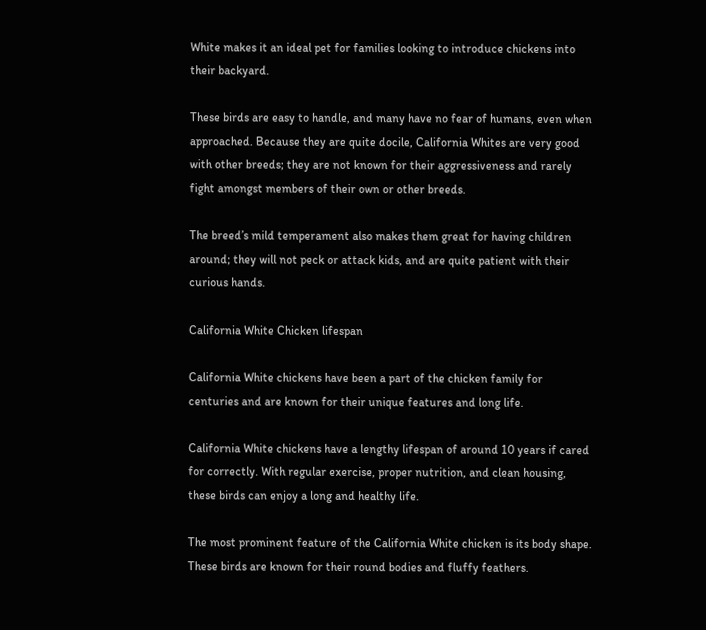White makes it an ideal pet for families looking to introduce chickens into their backyard.

These birds are easy to handle, and many have no fear of humans, even when approached. Because they are quite docile, California Whites are very good with other breeds; they are not known for their aggressiveness and rarely fight amongst members of their own or other breeds.

The breed’s mild temperament also makes them great for having children around; they will not peck or attack kids, and are quite patient with their curious hands.

California White Chicken lifespan

California White chickens have been a part of the chicken family for centuries and are known for their unique features and long life.

California White chickens have a lengthy lifespan of around 10 years if cared for correctly. With regular exercise, proper nutrition, and clean housing, these birds can enjoy a long and healthy life.

The most prominent feature of the California White chicken is its body shape. These birds are known for their round bodies and fluffy feathers.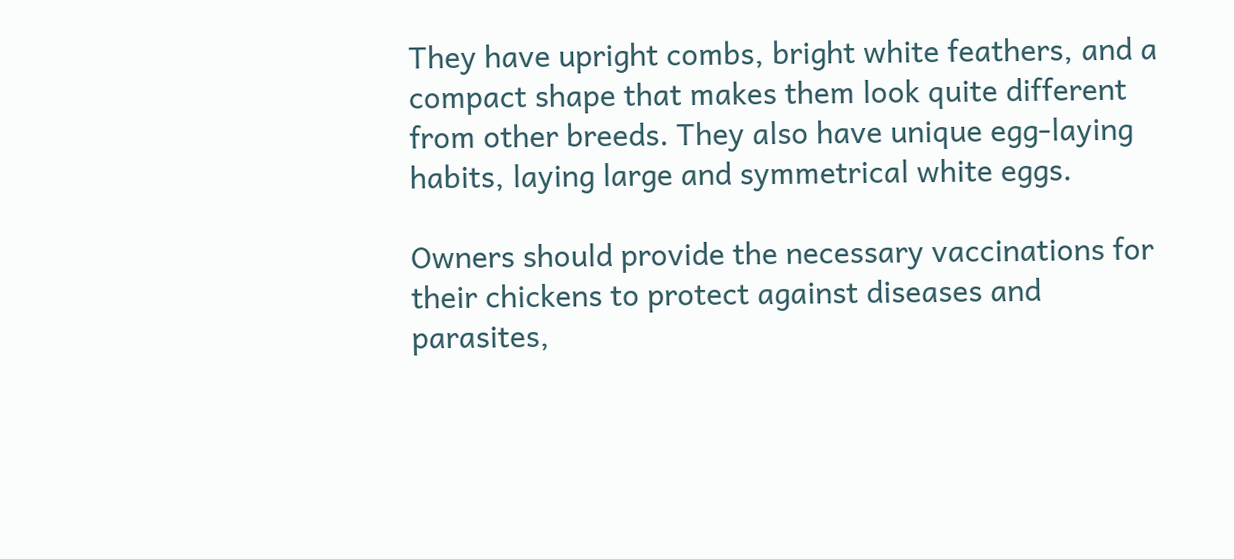They have upright combs, bright white feathers, and a compact shape that makes them look quite different from other breeds. They also have unique egg-laying habits, laying large and symmetrical white eggs.

Owners should provide the necessary vaccinations for their chickens to protect against diseases and parasites,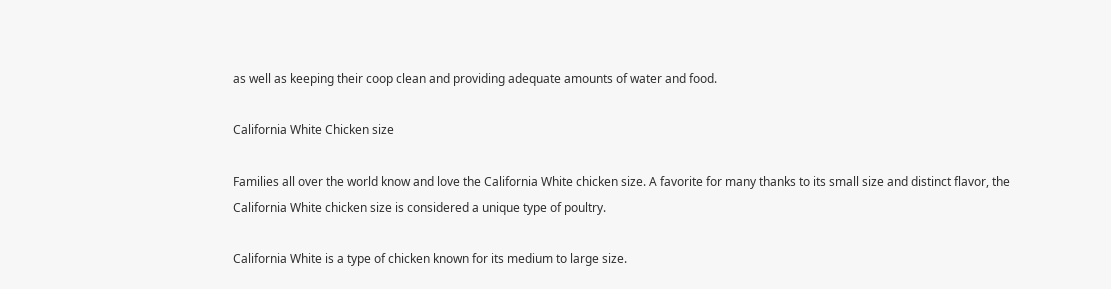as well as keeping their coop clean and providing adequate amounts of water and food.

California White Chicken size

Families all over the world know and love the California White chicken size. A favorite for many thanks to its small size and distinct flavor, the California White chicken size is considered a unique type of poultry.

California White is a type of chicken known for its medium to large size.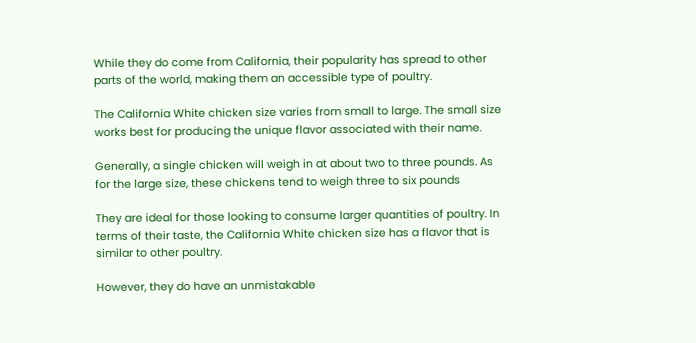While they do come from California, their popularity has spread to other parts of the world, making them an accessible type of poultry.

The California White chicken size varies from small to large. The small size works best for producing the unique flavor associated with their name.

Generally, a single chicken will weigh in at about two to three pounds. As for the large size, these chickens tend to weigh three to six pounds

They are ideal for those looking to consume larger quantities of poultry. In terms of their taste, the California White chicken size has a flavor that is similar to other poultry.

However, they do have an unmistakable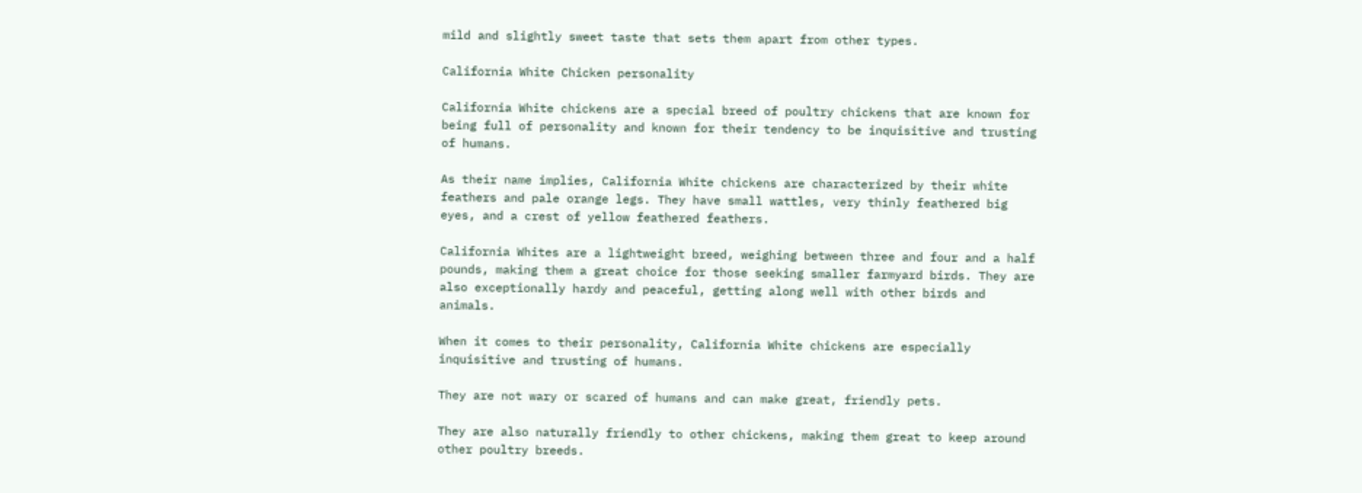mild and slightly sweet taste that sets them apart from other types.

California White Chicken personality

California White chickens are a special breed of poultry chickens that are known for being full of personality and known for their tendency to be inquisitive and trusting of humans.

As their name implies, California White chickens are characterized by their white feathers and pale orange legs. They have small wattles, very thinly feathered big eyes, and a crest of yellow feathered feathers.

California Whites are a lightweight breed, weighing between three and four and a half pounds, making them a great choice for those seeking smaller farmyard birds. They are also exceptionally hardy and peaceful, getting along well with other birds and animals.

When it comes to their personality, California White chickens are especially inquisitive and trusting of humans.

They are not wary or scared of humans and can make great, friendly pets.

They are also naturally friendly to other chickens, making them great to keep around other poultry breeds.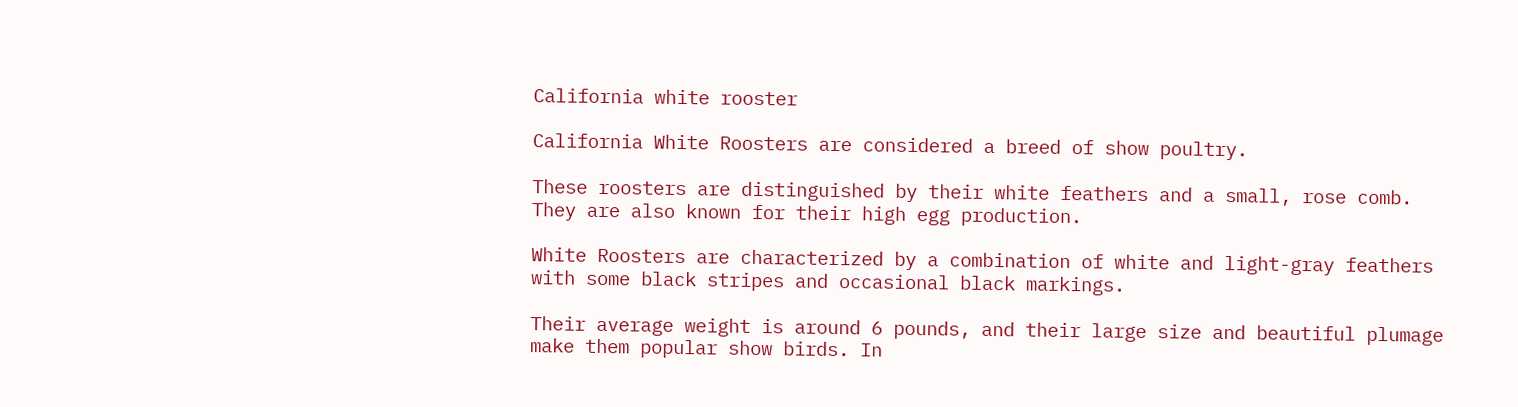California white rooster

California White Roosters are considered a breed of show poultry.

These roosters are distinguished by their white feathers and a small, rose comb. They are also known for their high egg production.

White Roosters are characterized by a combination of white and light-gray feathers with some black stripes and occasional black markings.

Their average weight is around 6 pounds, and their large size and beautiful plumage make them popular show birds. In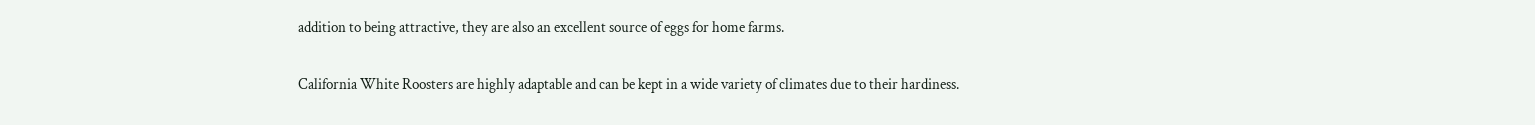addition to being attractive, they are also an excellent source of eggs for home farms.

California White Roosters are highly adaptable and can be kept in a wide variety of climates due to their hardiness.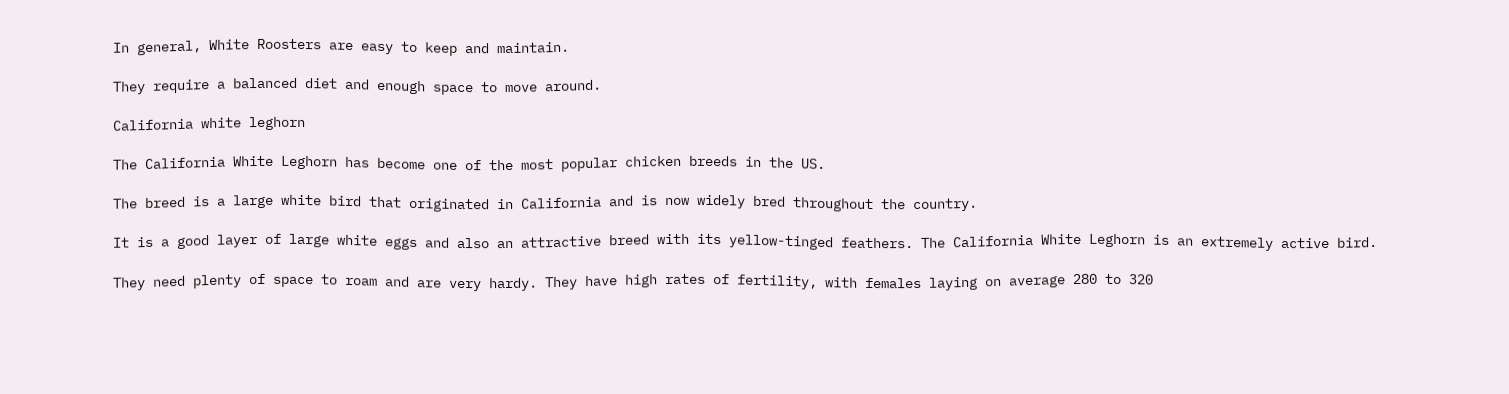In general, White Roosters are easy to keep and maintain.

They require a balanced diet and enough space to move around.

California white leghorn

The California White Leghorn has become one of the most popular chicken breeds in the US.

The breed is a large white bird that originated in California and is now widely bred throughout the country.

It is a good layer of large white eggs and also an attractive breed with its yellow-tinged feathers. The California White Leghorn is an extremely active bird.

They need plenty of space to roam and are very hardy. They have high rates of fertility, with females laying on average 280 to 320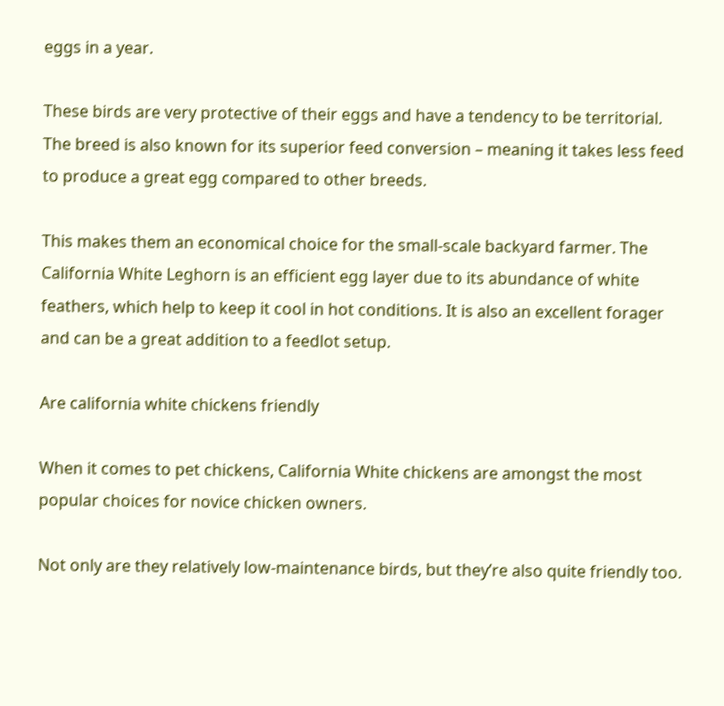eggs in a year.

These birds are very protective of their eggs and have a tendency to be territorial. The breed is also known for its superior feed conversion – meaning it takes less feed to produce a great egg compared to other breeds.

This makes them an economical choice for the small-scale backyard farmer. The California White Leghorn is an efficient egg layer due to its abundance of white feathers, which help to keep it cool in hot conditions. It is also an excellent forager and can be a great addition to a feedlot setup.

Are california white chickens friendly

When it comes to pet chickens, California White chickens are amongst the most popular choices for novice chicken owners.

Not only are they relatively low-maintenance birds, but they’re also quite friendly too.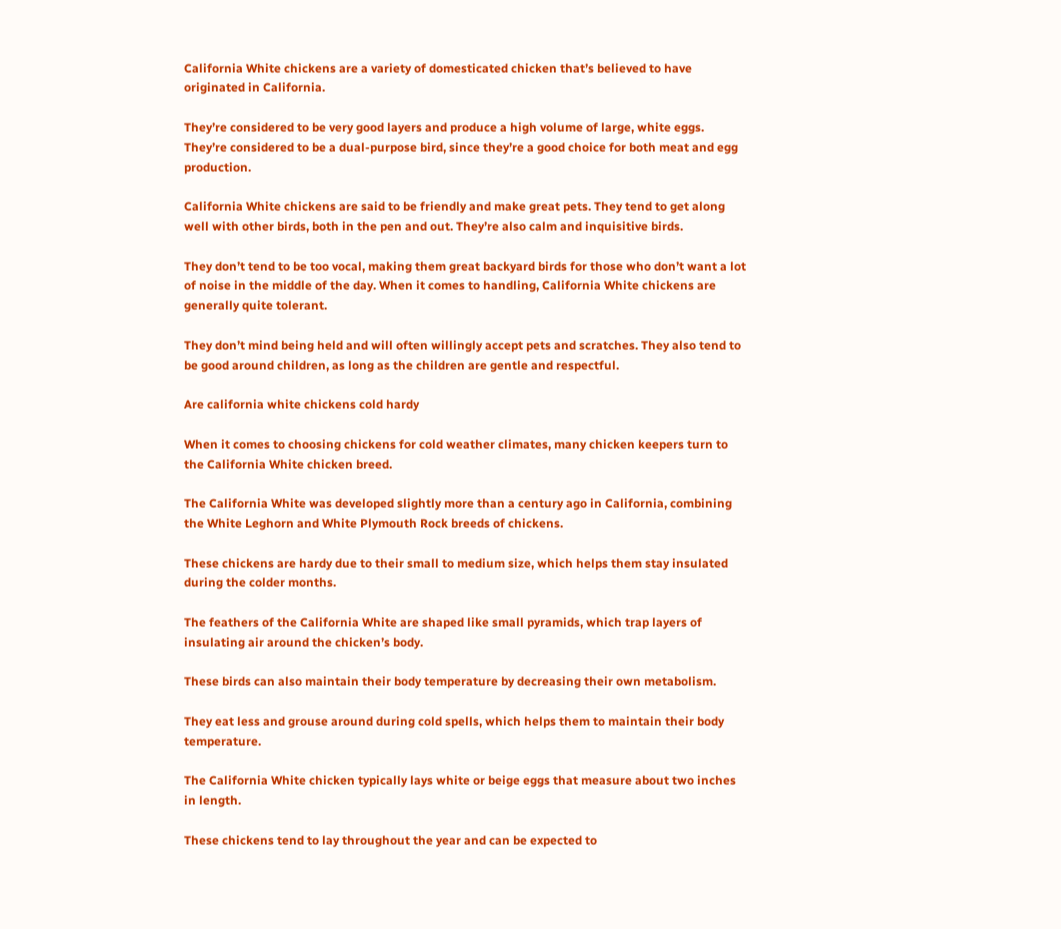California White chickens are a variety of domesticated chicken that’s believed to have originated in California.

They’re considered to be very good layers and produce a high volume of large, white eggs. They’re considered to be a dual-purpose bird, since they’re a good choice for both meat and egg production.

California White chickens are said to be friendly and make great pets. They tend to get along well with other birds, both in the pen and out. They’re also calm and inquisitive birds.

They don’t tend to be too vocal, making them great backyard birds for those who don’t want a lot of noise in the middle of the day. When it comes to handling, California White chickens are generally quite tolerant.

They don’t mind being held and will often willingly accept pets and scratches. They also tend to be good around children, as long as the children are gentle and respectful.

Are california white chickens cold hardy

When it comes to choosing chickens for cold weather climates, many chicken keepers turn to the California White chicken breed.

The California White was developed slightly more than a century ago in California, combining the White Leghorn and White Plymouth Rock breeds of chickens.

These chickens are hardy due to their small to medium size, which helps them stay insulated during the colder months.

The feathers of the California White are shaped like small pyramids, which trap layers of insulating air around the chicken’s body.

These birds can also maintain their body temperature by decreasing their own metabolism.

They eat less and grouse around during cold spells, which helps them to maintain their body temperature.

The California White chicken typically lays white or beige eggs that measure about two inches in length.

These chickens tend to lay throughout the year and can be expected to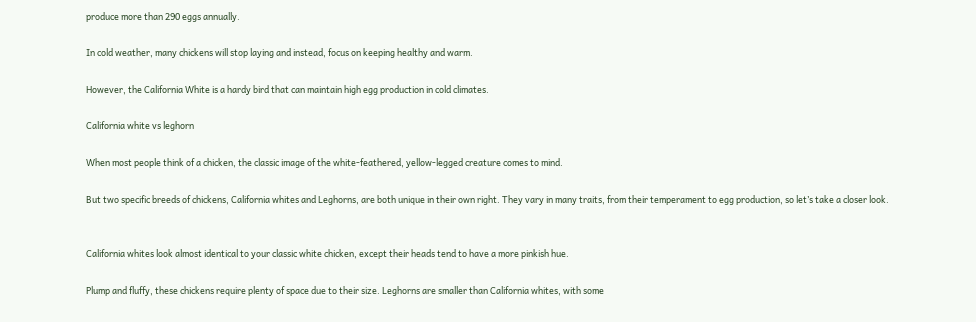produce more than 290 eggs annually.

In cold weather, many chickens will stop laying and instead, focus on keeping healthy and warm.

However, the California White is a hardy bird that can maintain high egg production in cold climates.

California white vs leghorn

When most people think of a chicken, the classic image of the white-feathered, yellow-legged creature comes to mind.

But two specific breeds of chickens, California whites and Leghorns, are both unique in their own right. They vary in many traits, from their temperament to egg production, so let’s take a closer look.


California whites look almost identical to your classic white chicken, except their heads tend to have a more pinkish hue.

Plump and fluffy, these chickens require plenty of space due to their size. Leghorns are smaller than California whites, with some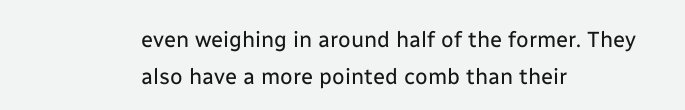even weighing in around half of the former. They also have a more pointed comb than their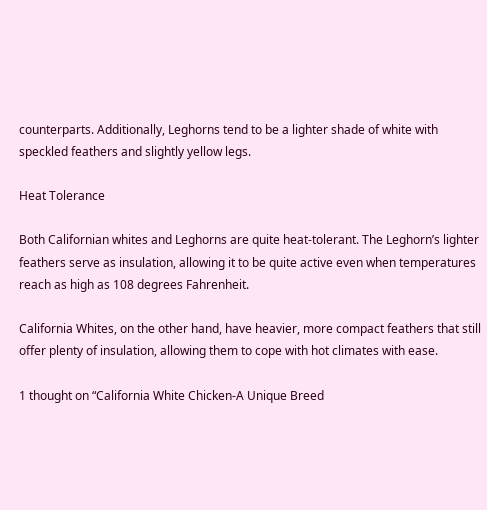counterparts. Additionally, Leghorns tend to be a lighter shade of white with speckled feathers and slightly yellow legs.

Heat Tolerance

Both Californian whites and Leghorns are quite heat-tolerant. The Leghorn’s lighter feathers serve as insulation, allowing it to be quite active even when temperatures reach as high as 108 degrees Fahrenheit.

California Whites, on the other hand, have heavier, more compact feathers that still offer plenty of insulation, allowing them to cope with hot climates with ease.

1 thought on “California White Chicken-A Unique Breed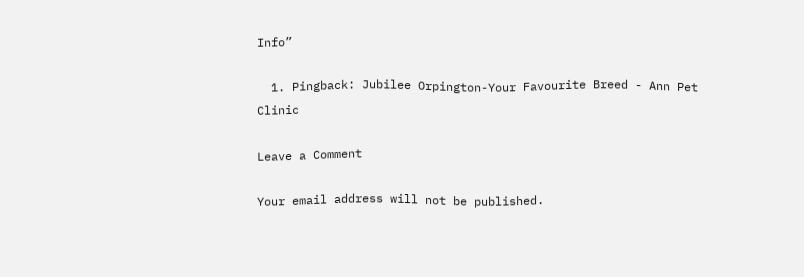Info”

  1. Pingback: Jubilee Orpington-Your Favourite Breed - Ann Pet Clinic

Leave a Comment

Your email address will not be published.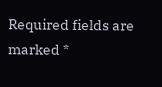Required fields are marked *